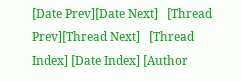[Date Prev][Date Next]   [Thread Prev][Thread Next]   [Thread Index] [Date Index] [Author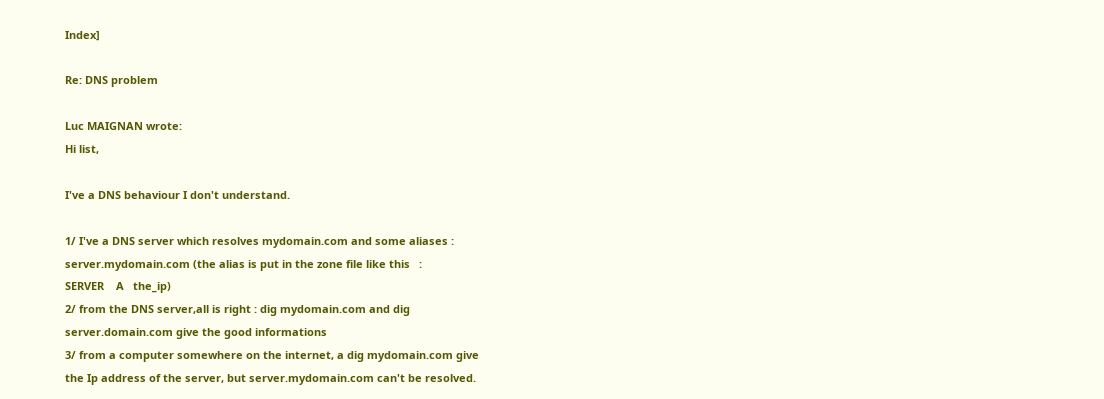Index]

Re: DNS problem

Luc MAIGNAN wrote:
Hi list,

I've a DNS behaviour I don't understand.

1/ I've a DNS server which resolves mydomain.com and some aliases :
server.mydomain.com (the alias is put in the zone file like this   :
SERVER    A   the_ip)
2/ from the DNS server,all is right : dig mydomain.com and dig
server.domain.com give the good informations
3/ from a computer somewhere on the internet, a dig mydomain.com give
the Ip address of the server, but server.mydomain.com can't be resolved.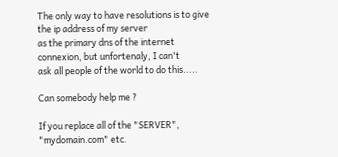The only way to have resolutions is to give the ip address of my server
as the primary dns of the internet connexion, but unfortenaly, I can't
ask all people of the world to do this.....

Can somebody help me ?

If you replace all of the "SERVER", "mydomain.com" etc.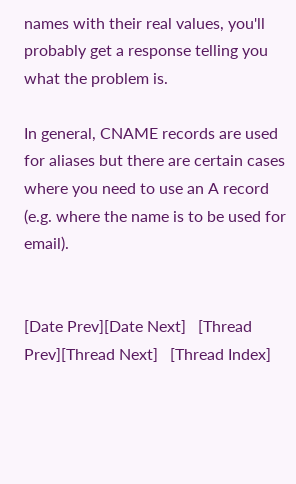names with their real values, you'll probably get a response telling you what the problem is.

In general, CNAME records are used for aliases but there are certain cases where you need to use an A record (e.g. where the name is to be used for email).


[Date Prev][Date Next]   [Thread Prev][Thread Next]   [Thread Index]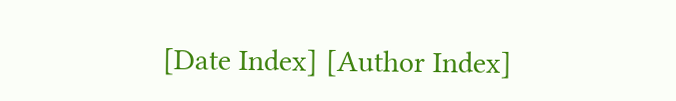[Date Index] [Author Index]